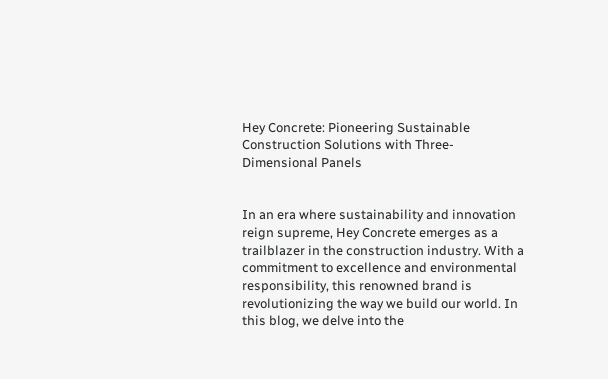Hey Concrete: Pioneering Sustainable Construction Solutions with Three-Dimensional Panels


In an era where sustainability and innovation reign supreme, Hey Concrete emerges as a trailblazer in the construction industry. With a commitment to excellence and environmental responsibility, this renowned brand is revolutionizing the way we build our world. In this blog, we delve into the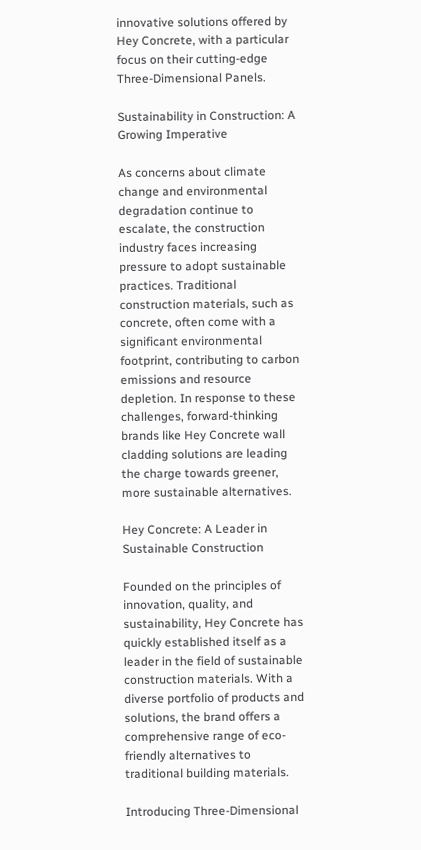innovative solutions offered by Hey Concrete, with a particular focus on their cutting-edge Three-Dimensional Panels.

Sustainability in Construction: A Growing Imperative

As concerns about climate change and environmental degradation continue to escalate, the construction industry faces increasing pressure to adopt sustainable practices. Traditional construction materials, such as concrete, often come with a significant environmental footprint, contributing to carbon emissions and resource depletion. In response to these challenges, forward-thinking brands like Hey Concrete wall cladding solutions are leading the charge towards greener, more sustainable alternatives.

Hey Concrete: A Leader in Sustainable Construction

Founded on the principles of innovation, quality, and sustainability, Hey Concrete has quickly established itself as a leader in the field of sustainable construction materials. With a diverse portfolio of products and solutions, the brand offers a comprehensive range of eco-friendly alternatives to traditional building materials.

Introducing Three-Dimensional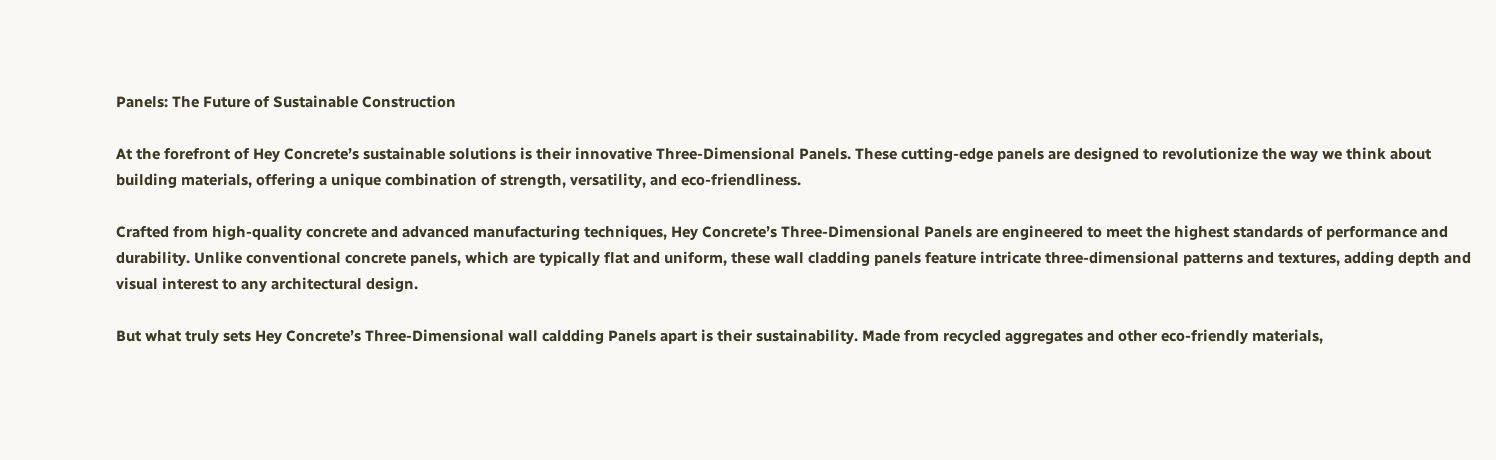Panels: The Future of Sustainable Construction

At the forefront of Hey Concrete’s sustainable solutions is their innovative Three-Dimensional Panels. These cutting-edge panels are designed to revolutionize the way we think about building materials, offering a unique combination of strength, versatility, and eco-friendliness.

Crafted from high-quality concrete and advanced manufacturing techniques, Hey Concrete’s Three-Dimensional Panels are engineered to meet the highest standards of performance and durability. Unlike conventional concrete panels, which are typically flat and uniform, these wall cladding panels feature intricate three-dimensional patterns and textures, adding depth and visual interest to any architectural design.

But what truly sets Hey Concrete’s Three-Dimensional wall caldding Panels apart is their sustainability. Made from recycled aggregates and other eco-friendly materials,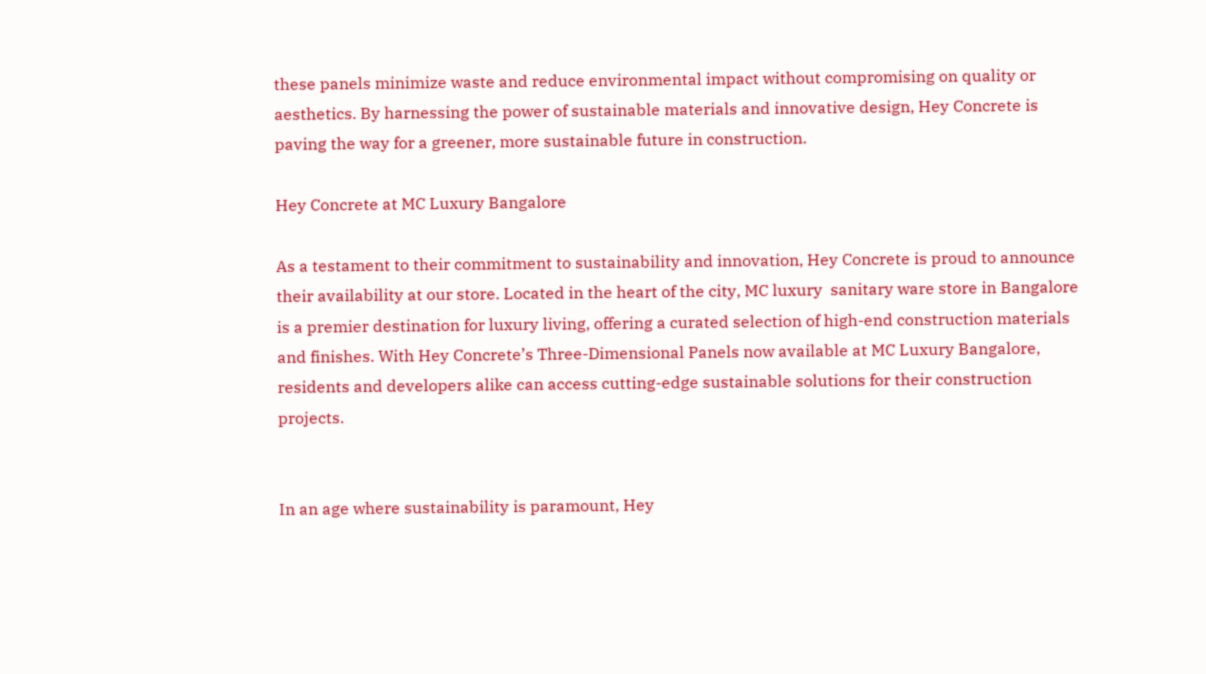these panels minimize waste and reduce environmental impact without compromising on quality or aesthetics. By harnessing the power of sustainable materials and innovative design, Hey Concrete is paving the way for a greener, more sustainable future in construction.

Hey Concrete at MC Luxury Bangalore

As a testament to their commitment to sustainability and innovation, Hey Concrete is proud to announce their availability at our store. Located in the heart of the city, MC luxury  sanitary ware store in Bangalore is a premier destination for luxury living, offering a curated selection of high-end construction materials and finishes. With Hey Concrete’s Three-Dimensional Panels now available at MC Luxury Bangalore, residents and developers alike can access cutting-edge sustainable solutions for their construction projects.


In an age where sustainability is paramount, Hey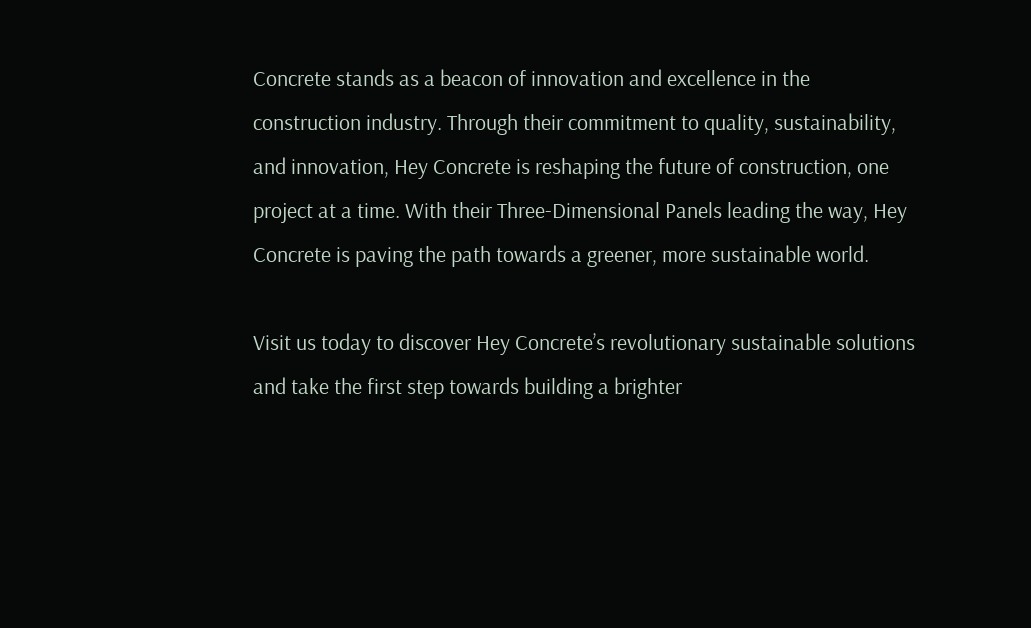Concrete stands as a beacon of innovation and excellence in the construction industry. Through their commitment to quality, sustainability, and innovation, Hey Concrete is reshaping the future of construction, one project at a time. With their Three-Dimensional Panels leading the way, Hey Concrete is paving the path towards a greener, more sustainable world.

Visit us today to discover Hey Concrete’s revolutionary sustainable solutions and take the first step towards building a brighter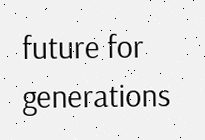future for generations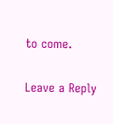to come.

Leave a Reply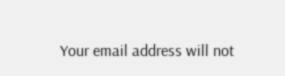Your email address will not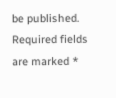be published. Required fields are marked *